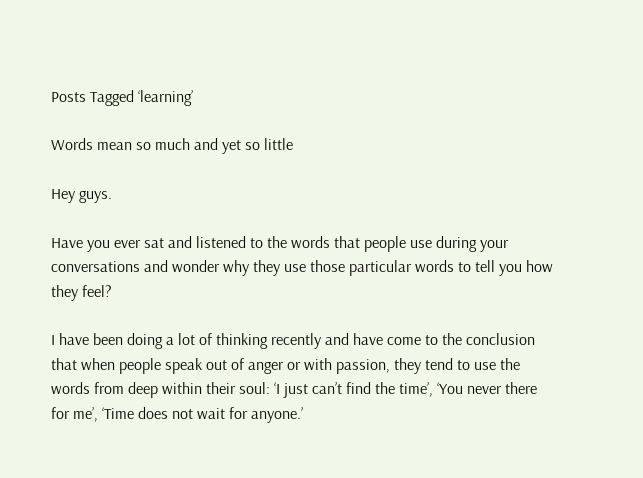Posts Tagged ‘learning’

Words mean so much and yet so little

Hey guys.

Have you ever sat and listened to the words that people use during your conversations and wonder why they use those particular words to tell you how they feel?

I have been doing a lot of thinking recently and have come to the conclusion that when people speak out of anger or with passion, they tend to use the words from deep within their soul: ‘I just can’t find the time’, ‘You never there for me’, ‘Time does not wait for anyone.’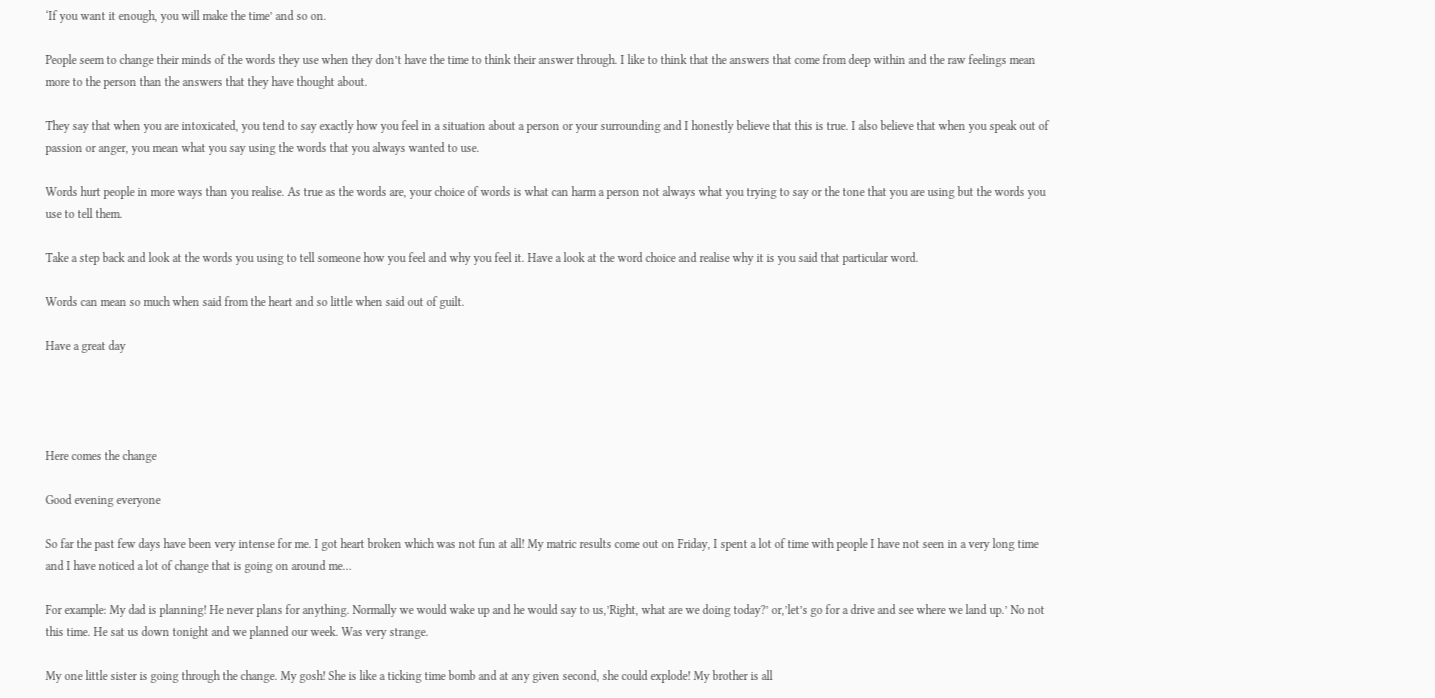‘If you want it enough, you will make the time’ and so on.

People seem to change their minds of the words they use when they don’t have the time to think their answer through. I like to think that the answers that come from deep within and the raw feelings mean more to the person than the answers that they have thought about.

They say that when you are intoxicated, you tend to say exactly how you feel in a situation about a person or your surrounding and I honestly believe that this is true. I also believe that when you speak out of passion or anger, you mean what you say using the words that you always wanted to use.

Words hurt people in more ways than you realise. As true as the words are, your choice of words is what can harm a person not always what you trying to say or the tone that you are using but the words you use to tell them.

Take a step back and look at the words you using to tell someone how you feel and why you feel it. Have a look at the word choice and realise why it is you said that particular word.

Words can mean so much when said from the heart and so little when said out of guilt.

Have a great day




Here comes the change

Good evening everyone

So far the past few days have been very intense for me. I got heart broken which was not fun at all! My matric results come out on Friday, I spent a lot of time with people I have not seen in a very long time and I have noticed a lot of change that is going on around me…

For example: My dad is planning! He never plans for anything. Normally we would wake up and he would say to us,’Right, what are we doing today?’ or,’let’s go for a drive and see where we land up.’ No not this time. He sat us down tonight and we planned our week. Was very strange.

My one little sister is going through the change. My gosh! She is like a ticking time bomb and at any given second, she could explode! My brother is all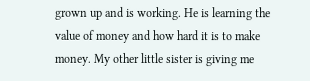grown up and is working. He is learning the value of money and how hard it is to make money. My other little sister is giving me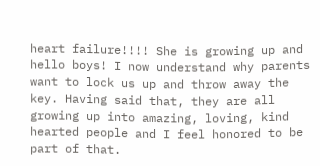heart failure!!!! She is growing up and hello boys! I now understand why parents want to lock us up and throw away the key. Having said that, they are all growing up into amazing, loving, kind hearted people and I feel honored to be part of that.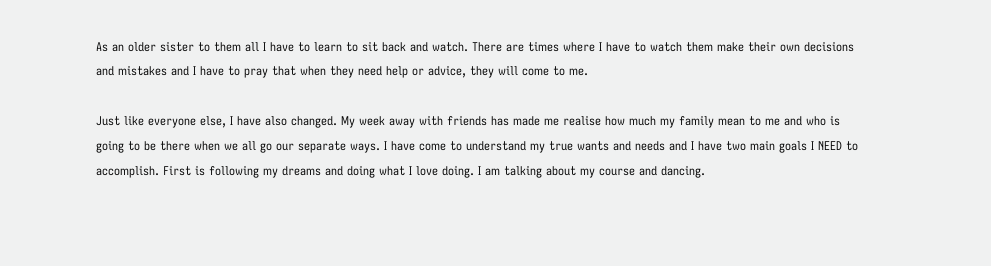As an older sister to them all I have to learn to sit back and watch. There are times where I have to watch them make their own decisions and mistakes and I have to pray that when they need help or advice, they will come to me.

Just like everyone else, I have also changed. My week away with friends has made me realise how much my family mean to me and who is going to be there when we all go our separate ways. I have come to understand my true wants and needs and I have two main goals I NEED to accomplish. First is following my dreams and doing what I love doing. I am talking about my course and dancing.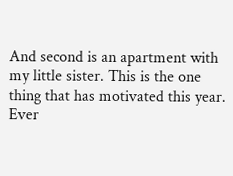And second is an apartment with my little sister. This is the one thing that has motivated this year. Ever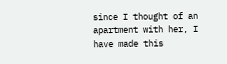since I thought of an apartment with her, I have made this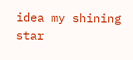idea my shining star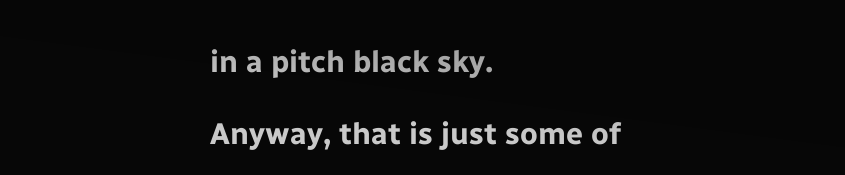in a pitch black sky.

Anyway, that is just some of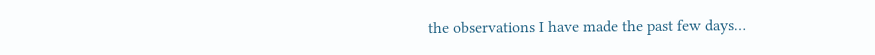the observations I have made the past few days…